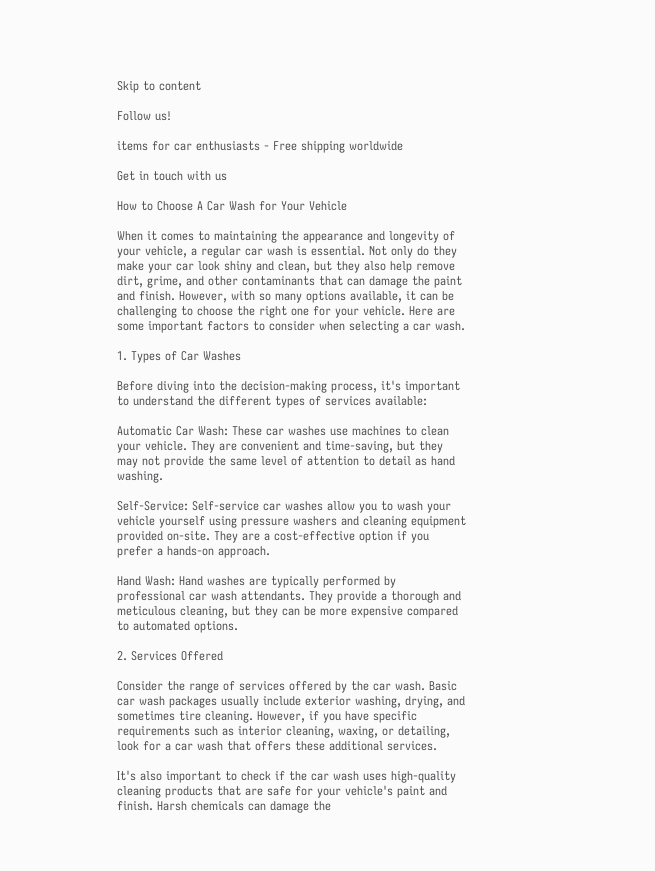Skip to content

Follow us!

items for car enthusiasts - Free shipping worldwide

Get in touch with us

How to Choose A Car Wash for Your Vehicle

When it comes to maintaining the appearance and longevity of your vehicle, a regular car wash is essential. Not only do they make your car look shiny and clean, but they also help remove dirt, grime, and other contaminants that can damage the paint and finish. However, with so many options available, it can be challenging to choose the right one for your vehicle. Here are some important factors to consider when selecting a car wash.

1. Types of Car Washes

Before diving into the decision-making process, it's important to understand the different types of services available:

Automatic Car Wash: These car washes use machines to clean your vehicle. They are convenient and time-saving, but they may not provide the same level of attention to detail as hand washing.

Self-Service: Self-service car washes allow you to wash your vehicle yourself using pressure washers and cleaning equipment provided on-site. They are a cost-effective option if you prefer a hands-on approach.

Hand Wash: Hand washes are typically performed by professional car wash attendants. They provide a thorough and meticulous cleaning, but they can be more expensive compared to automated options.

2. Services Offered

Consider the range of services offered by the car wash. Basic car wash packages usually include exterior washing, drying, and sometimes tire cleaning. However, if you have specific requirements such as interior cleaning, waxing, or detailing, look for a car wash that offers these additional services.

It's also important to check if the car wash uses high-quality cleaning products that are safe for your vehicle's paint and finish. Harsh chemicals can damage the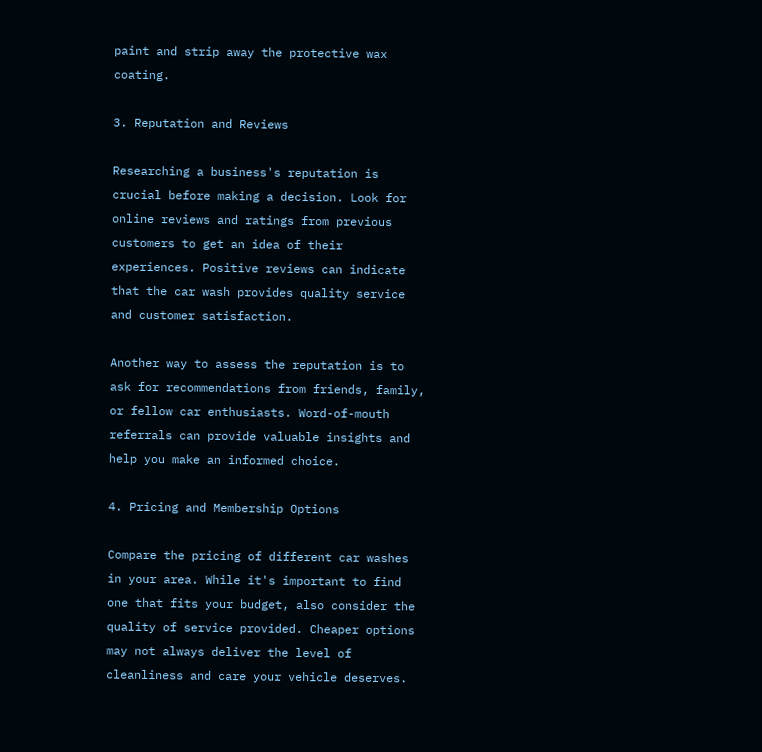paint and strip away the protective wax coating.

3. Reputation and Reviews

Researching a business's reputation is crucial before making a decision. Look for online reviews and ratings from previous customers to get an idea of their experiences. Positive reviews can indicate that the car wash provides quality service and customer satisfaction.

Another way to assess the reputation is to ask for recommendations from friends, family, or fellow car enthusiasts. Word-of-mouth referrals can provide valuable insights and help you make an informed choice.

4. Pricing and Membership Options

Compare the pricing of different car washes in your area. While it's important to find one that fits your budget, also consider the quality of service provided. Cheaper options may not always deliver the level of cleanliness and care your vehicle deserves.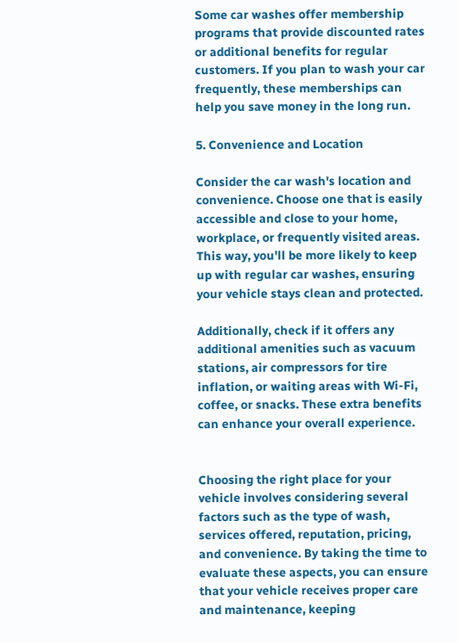Some car washes offer membership programs that provide discounted rates or additional benefits for regular customers. If you plan to wash your car frequently, these memberships can help you save money in the long run.

5. Convenience and Location

Consider the car wash's location and convenience. Choose one that is easily accessible and close to your home, workplace, or frequently visited areas. This way, you'll be more likely to keep up with regular car washes, ensuring your vehicle stays clean and protected.

Additionally, check if it offers any additional amenities such as vacuum stations, air compressors for tire inflation, or waiting areas with Wi-Fi, coffee, or snacks. These extra benefits can enhance your overall experience.


Choosing the right place for your vehicle involves considering several factors such as the type of wash, services offered, reputation, pricing, and convenience. By taking the time to evaluate these aspects, you can ensure that your vehicle receives proper care and maintenance, keeping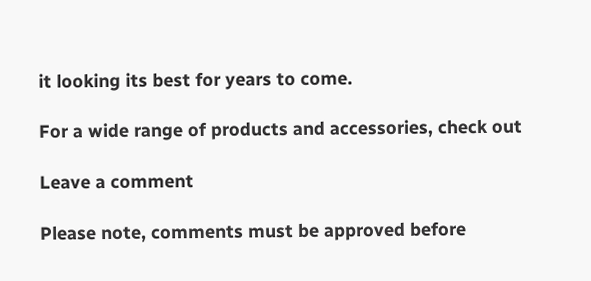it looking its best for years to come.

For a wide range of products and accessories, check out

Leave a comment

Please note, comments must be approved before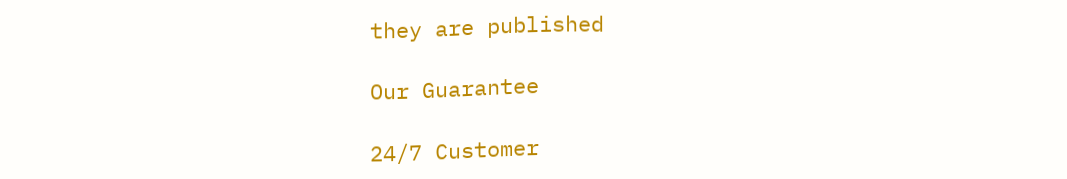they are published

Our Guarantee

24/7 Customer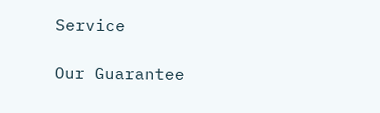Service

Our Guarantee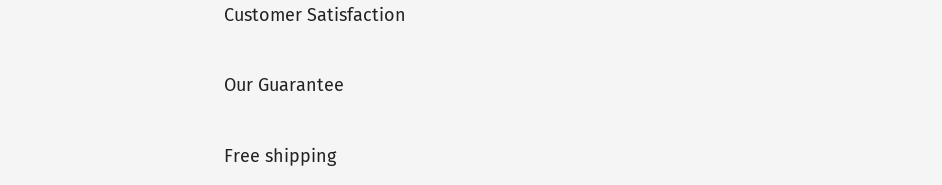Customer Satisfaction

Our Guarantee

Free shipping